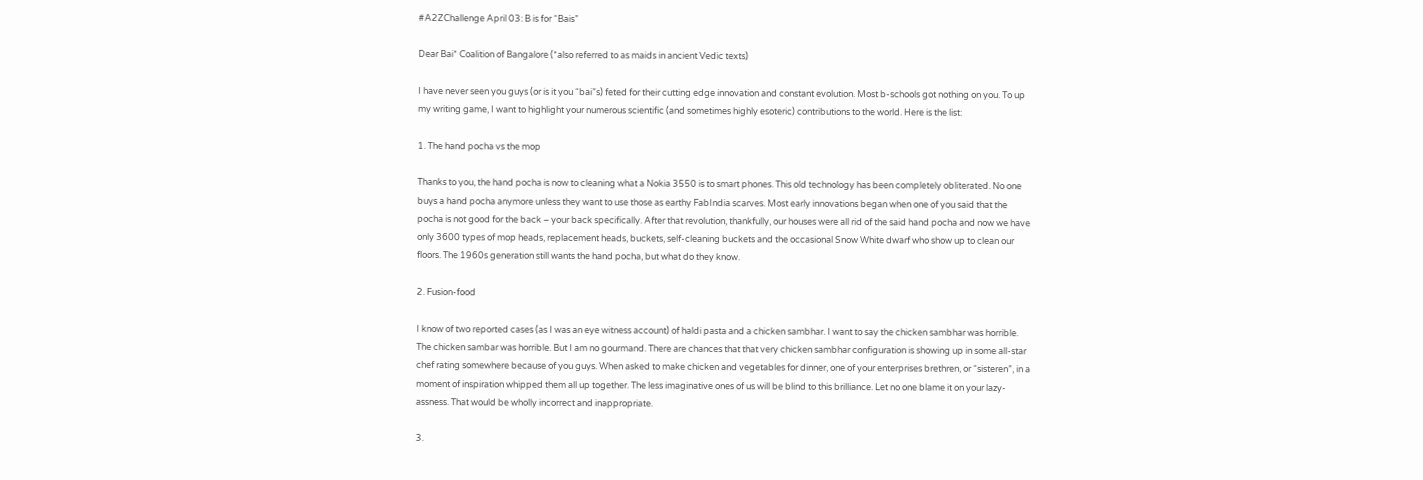#A2ZChallenge April 03: B is for “Bais”

Dear Bai* Coalition of Bangalore (*also referred to as maids in ancient Vedic texts)

I have never seen you guys (or is it you “bai”s) feted for their cutting edge innovation and constant evolution. Most b-schools got nothing on you. To up my writing game, I want to highlight your numerous scientific (and sometimes highly esoteric) contributions to the world. Here is the list:

1. The hand pocha vs the mop

Thanks to you, the hand pocha is now to cleaning what a Nokia 3550 is to smart phones. This old technology has been completely obliterated. No one buys a hand pocha anymore unless they want to use those as earthy FabIndia scarves. Most early innovations began when one of you said that the pocha is not good for the back – your back specifically. After that revolution, thankfully, our houses were all rid of the said hand pocha and now we have only 3600 types of mop heads, replacement heads, buckets, self-cleaning buckets and the occasional Snow White dwarf who show up to clean our floors. The 1960s generation still wants the hand pocha, but what do they know.

2. Fusion-food

I know of two reported cases (as I was an eye witness account) of haldi pasta and a chicken sambhar. I want to say the chicken sambhar was horrible. The chicken sambar was horrible. But I am no gourmand. There are chances that that very chicken sambhar configuration is showing up in some all-star chef rating somewhere because of you guys. When asked to make chicken and vegetables for dinner, one of your enterprises brethren, or “sisteren”, in a moment of inspiration whipped them all up together. The less imaginative ones of us will be blind to this brilliance. Let no one blame it on your lazy-assness. That would be wholly incorrect and inappropriate.

3.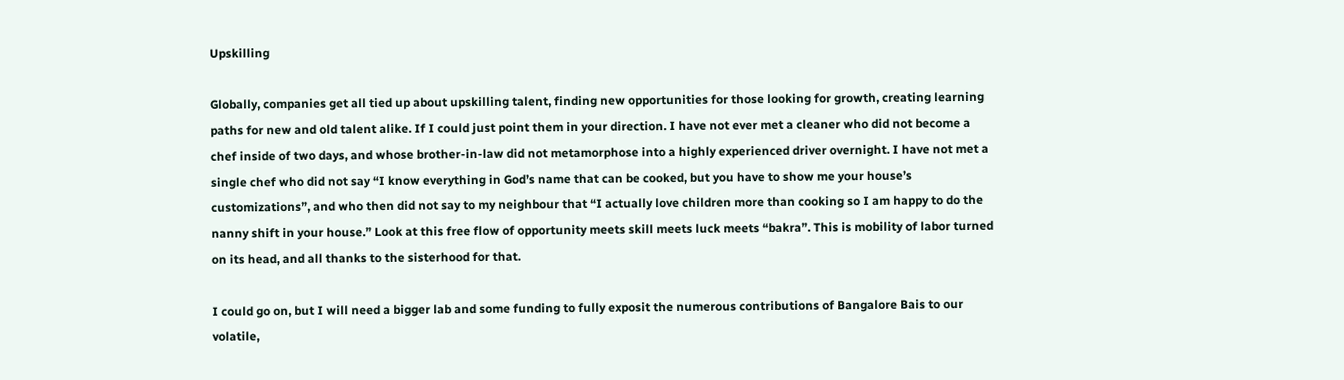Upskilling

Globally, companies get all tied up about upskilling talent, finding new opportunities for those looking for growth, creating learning paths for new and old talent alike. If I could just point them in your direction. I have not ever met a cleaner who did not become a chef inside of two days, and whose brother-in-law did not metamorphose into a highly experienced driver overnight. I have not met a single chef who did not say “I know everything in God’s name that can be cooked, but you have to show me your house’s customizations”, and who then did not say to my neighbour that “I actually love children more than cooking so I am happy to do the nanny shift in your house.” Look at this free flow of opportunity meets skill meets luck meets “bakra”. This is mobility of labor turned on its head, and all thanks to the sisterhood for that.

I could go on, but I will need a bigger lab and some funding to fully exposit the numerous contributions of Bangalore Bais to our volatile,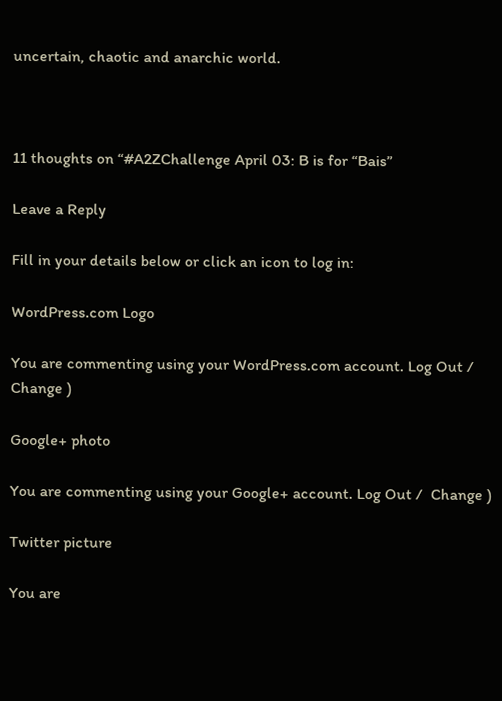uncertain, chaotic and anarchic world.



11 thoughts on “#A2ZChallenge April 03: B is for “Bais”

Leave a Reply

Fill in your details below or click an icon to log in:

WordPress.com Logo

You are commenting using your WordPress.com account. Log Out /  Change )

Google+ photo

You are commenting using your Google+ account. Log Out /  Change )

Twitter picture

You are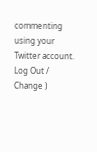commenting using your Twitter account. Log Out /  Change )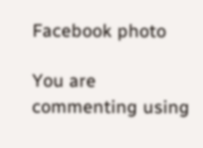Facebook photo

You are commenting using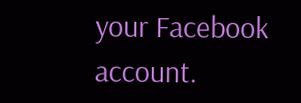your Facebook account.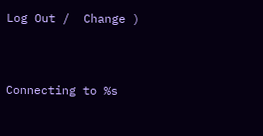Log Out /  Change )


Connecting to %s